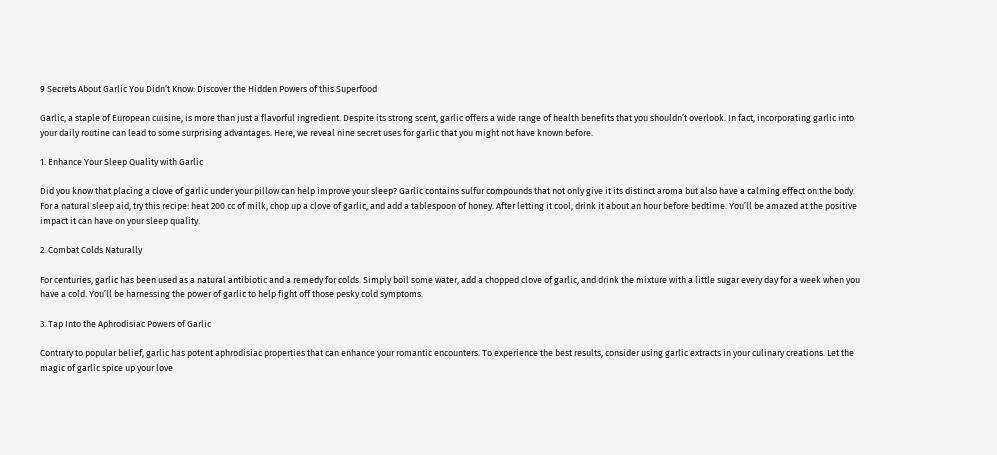9 Secrets About Garlic You Didn’t Know: Discover the Hidden Powers of this Superfood

Garlic, a staple of European cuisine, is more than just a flavorful ingredient. Despite its strong scent, garlic offers a wide range of health benefits that you shouldn’t overlook. In fact, incorporating garlic into your daily routine can lead to some surprising advantages. Here, we reveal nine secret uses for garlic that you might not have known before.

1. Enhance Your Sleep Quality with Garlic

Did you know that placing a clove of garlic under your pillow can help improve your sleep? Garlic contains sulfur compounds that not only give it its distinct aroma but also have a calming effect on the body. For a natural sleep aid, try this recipe: heat 200 cc of milk, chop up a clove of garlic, and add a tablespoon of honey. After letting it cool, drink it about an hour before bedtime. You’ll be amazed at the positive impact it can have on your sleep quality.

2. Combat Colds Naturally

For centuries, garlic has been used as a natural antibiotic and a remedy for colds. Simply boil some water, add a chopped clove of garlic, and drink the mixture with a little sugar every day for a week when you have a cold. You’ll be harnessing the power of garlic to help fight off those pesky cold symptoms.

3. Tap Into the Aphrodisiac Powers of Garlic

Contrary to popular belief, garlic has potent aphrodisiac properties that can enhance your romantic encounters. To experience the best results, consider using garlic extracts in your culinary creations. Let the magic of garlic spice up your love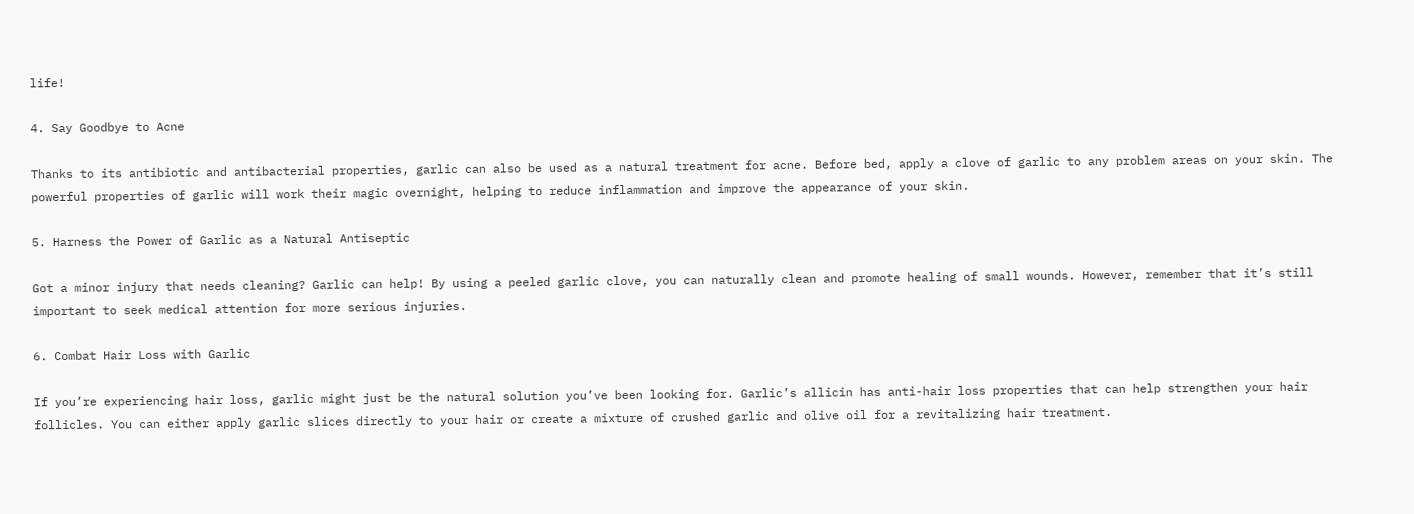life!

4. Say Goodbye to Acne

Thanks to its antibiotic and antibacterial properties, garlic can also be used as a natural treatment for acne. Before bed, apply a clove of garlic to any problem areas on your skin. The powerful properties of garlic will work their magic overnight, helping to reduce inflammation and improve the appearance of your skin.

5. Harness the Power of Garlic as a Natural Antiseptic

Got a minor injury that needs cleaning? Garlic can help! By using a peeled garlic clove, you can naturally clean and promote healing of small wounds. However, remember that it’s still important to seek medical attention for more serious injuries.

6. Combat Hair Loss with Garlic

If you’re experiencing hair loss, garlic might just be the natural solution you’ve been looking for. Garlic’s allicin has anti-hair loss properties that can help strengthen your hair follicles. You can either apply garlic slices directly to your hair or create a mixture of crushed garlic and olive oil for a revitalizing hair treatment.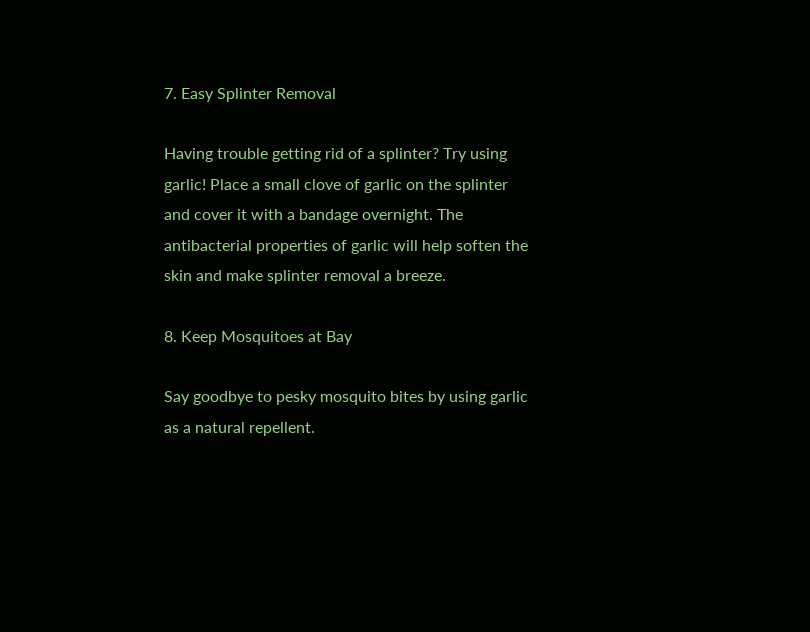7. Easy Splinter Removal

Having trouble getting rid of a splinter? Try using garlic! Place a small clove of garlic on the splinter and cover it with a bandage overnight. The antibacterial properties of garlic will help soften the skin and make splinter removal a breeze.

8. Keep Mosquitoes at Bay

Say goodbye to pesky mosquito bites by using garlic as a natural repellent.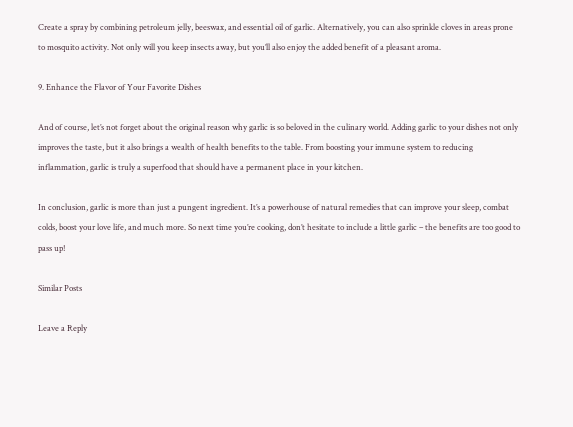Create a spray by combining petroleum jelly, beeswax, and essential oil of garlic. Alternatively, you can also sprinkle cloves in areas prone to mosquito activity. Not only will you keep insects away, but you’ll also enjoy the added benefit of a pleasant aroma.

9. Enhance the Flavor of Your Favorite Dishes

And of course, let’s not forget about the original reason why garlic is so beloved in the culinary world. Adding garlic to your dishes not only improves the taste, but it also brings a wealth of health benefits to the table. From boosting your immune system to reducing inflammation, garlic is truly a superfood that should have a permanent place in your kitchen.

In conclusion, garlic is more than just a pungent ingredient. It’s a powerhouse of natural remedies that can improve your sleep, combat colds, boost your love life, and much more. So next time you’re cooking, don’t hesitate to include a little garlic – the benefits are too good to pass up!

Similar Posts

Leave a Reply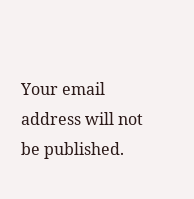Your email address will not be published.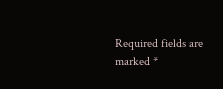Required fields are marked *